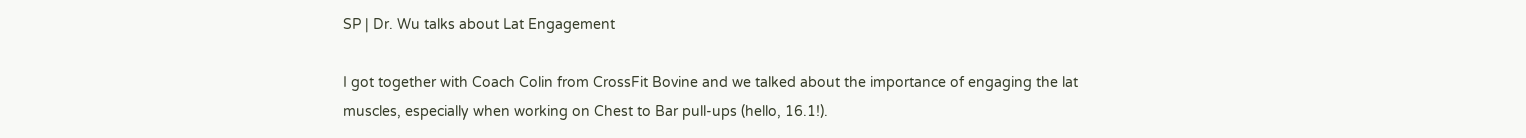SP | Dr. Wu talks about Lat Engagement

I got together with Coach Colin from CrossFit Bovine and we talked about the importance of engaging the lat muscles, especially when working on Chest to Bar pull-ups (hello, 16.1!).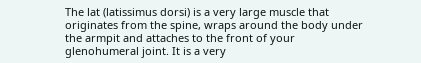The lat (latissimus dorsi) is a very large muscle that originates from the spine, wraps around the body under the armpit and attaches to the front of your glenohumeral joint. It is a very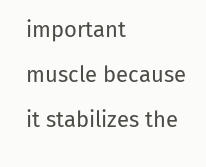important muscle because it stabilizes the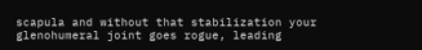scapula and without that stabilization your glenohumeral joint goes rogue, leading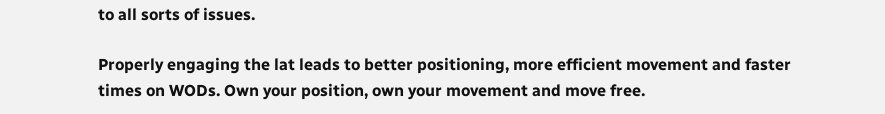to all sorts of issues.

Properly engaging the lat leads to better positioning, more efficient movement and faster times on WODs. Own your position, own your movement and move free.